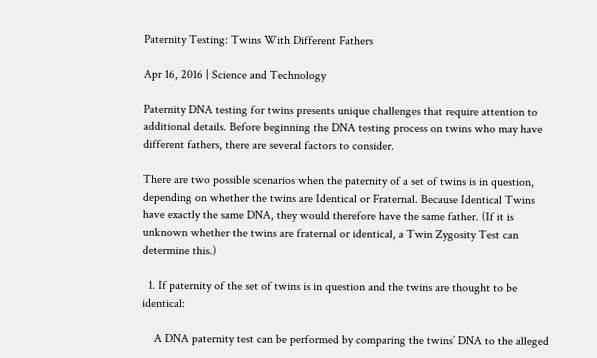Paternity Testing: Twins With Different Fathers

Apr 16, 2016 | Science and Technology

Paternity DNA testing for twins presents unique challenges that require attention to additional details. Before beginning the DNA testing process on twins who may have different fathers, there are several factors to consider.

There are two possible scenarios when the paternity of a set of twins is in question, depending on whether the twins are Identical or Fraternal. Because Identical Twins have exactly the same DNA, they would therefore have the same father. (If it is unknown whether the twins are fraternal or identical, a Twin Zygosity Test can determine this.)

  1. If paternity of the set of twins is in question and the twins are thought to be identical:

    A DNA paternity test can be performed by comparing the twins’ DNA to the alleged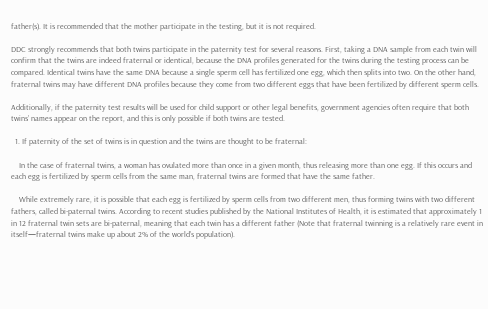father(s). It is recommended that the mother participate in the testing, but it is not required.

DDC strongly recommends that both twins participate in the paternity test for several reasons. First, taking a DNA sample from each twin will confirm that the twins are indeed fraternal or identical, because the DNA profiles generated for the twins during the testing process can be compared. Identical twins have the same DNA because a single sperm cell has fertilized one egg, which then splits into two. On the other hand, fraternal twins may have different DNA profiles because they come from two different eggs that have been fertilized by different sperm cells.

Additionally, if the paternity test results will be used for child support or other legal benefits, government agencies often require that both twins’ names appear on the report, and this is only possible if both twins are tested.

  1. If paternity of the set of twins is in question and the twins are thought to be fraternal:

    In the case of fraternal twins, a woman has ovulated more than once in a given month, thus releasing more than one egg. If this occurs and each egg is fertilized by sperm cells from the same man, fraternal twins are formed that have the same father.

    While extremely rare, it is possible that each egg is fertilized by sperm cells from two different men, thus forming twins with two different fathers, called bi-paternal twins. According to recent studies published by the National Institutes of Health, it is estimated that approximately 1 in 12 fraternal twin sets are bi-paternal, meaning that each twin has a different father (Note that fraternal twinning is a relatively rare event in itself—fraternal twins make up about 2% of the world’s population).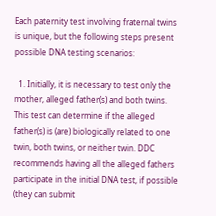Each paternity test involving fraternal twins is unique, but the following steps present possible DNA testing scenarios:

  1. Initially, it is necessary to test only the mother, alleged father(s) and both twins. This test can determine if the alleged father(s) is (are) biologically related to one twin, both twins, or neither twin. DDC recommends having all the alleged fathers participate in the initial DNA test, if possible (they can submit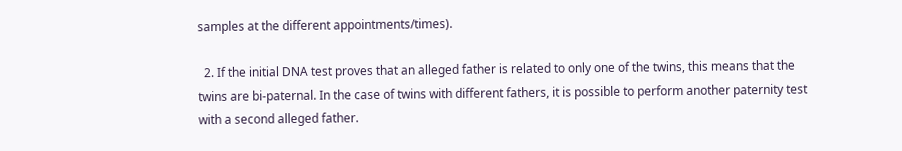samples at the different appointments/times).

  2. If the initial DNA test proves that an alleged father is related to only one of the twins, this means that the twins are bi-paternal. In the case of twins with different fathers, it is possible to perform another paternity test with a second alleged father.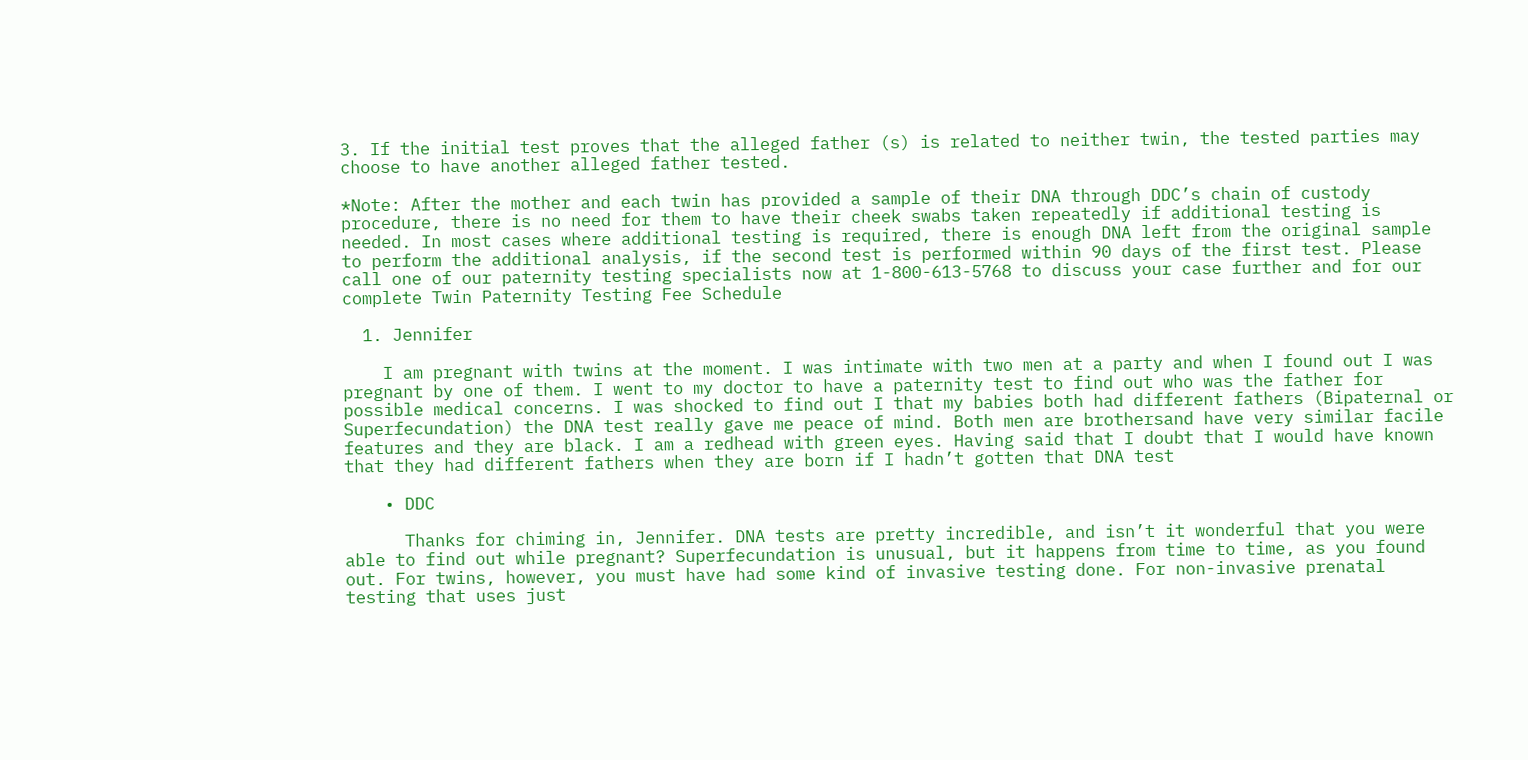3. If the initial test proves that the alleged father (s) is related to neither twin, the tested parties may choose to have another alleged father tested.

*Note: After the mother and each twin has provided a sample of their DNA through DDC’s chain of custody procedure, there is no need for them to have their cheek swabs taken repeatedly if additional testing is needed. In most cases where additional testing is required, there is enough DNA left from the original sample to perform the additional analysis, if the second test is performed within 90 days of the first test. Please call one of our paternity testing specialists now at 1-800-613-5768 to discuss your case further and for our complete Twin Paternity Testing Fee Schedule

  1. Jennifer

    I am pregnant with twins at the moment. I was intimate with two men at a party and when I found out I was pregnant by one of them. I went to my doctor to have a paternity test to find out who was the father for possible medical concerns. I was shocked to find out I that my babies both had different fathers (Bipaternal or Superfecundation) the DNA test really gave me peace of mind. Both men are brothersand have very similar facile features and they are black. I am a redhead with green eyes. Having said that I doubt that I would have known that they had different fathers when they are born if I hadn’t gotten that DNA test

    • DDC

      Thanks for chiming in, Jennifer. DNA tests are pretty incredible, and isn’t it wonderful that you were able to find out while pregnant? Superfecundation is unusual, but it happens from time to time, as you found out. For twins, however, you must have had some kind of invasive testing done. For non-invasive prenatal testing that uses just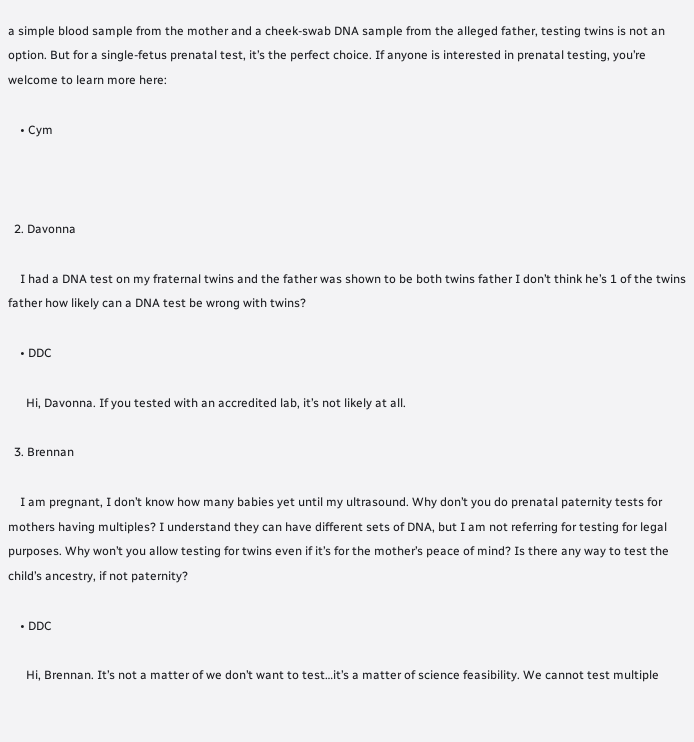a simple blood sample from the mother and a cheek-swab DNA sample from the alleged father, testing twins is not an option. But for a single-fetus prenatal test, it’s the perfect choice. If anyone is interested in prenatal testing, you’re welcome to learn more here:

    • Cym



  2. Davonna

    I had a DNA test on my fraternal twins and the father was shown to be both twins father I don’t think he’s 1 of the twins father how likely can a DNA test be wrong with twins?

    • DDC

      Hi, Davonna. If you tested with an accredited lab, it’s not likely at all.

  3. Brennan

    I am pregnant, I don’t know how many babies yet until my ultrasound. Why don’t you do prenatal paternity tests for mothers having multiples? I understand they can have different sets of DNA, but I am not referring for testing for legal purposes. Why won’t you allow testing for twins even if it’s for the mother’s peace of mind? Is there any way to test the child’s ancestry, if not paternity?

    • DDC

      Hi, Brennan. It’s not a matter of we don’t want to test…it’s a matter of science feasibility. We cannot test multiple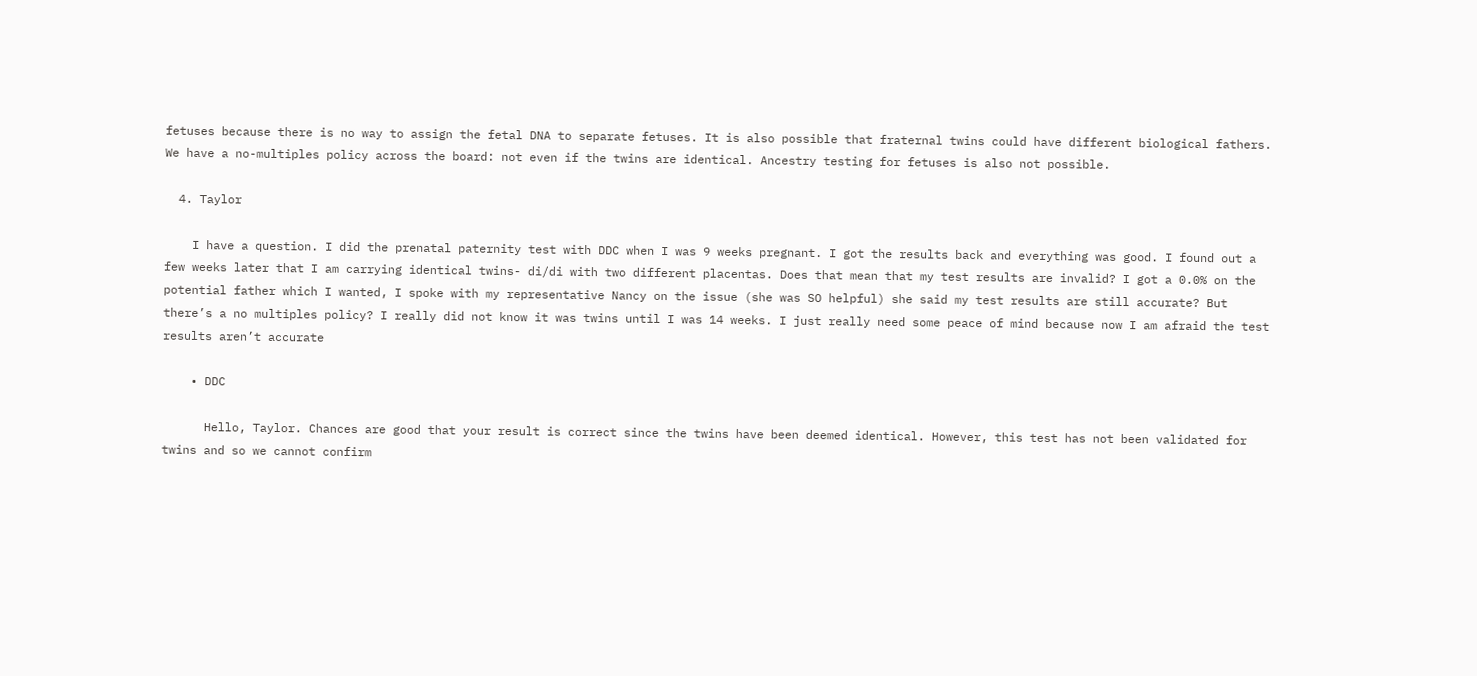fetuses because there is no way to assign the fetal DNA to separate fetuses. It is also possible that fraternal twins could have different biological fathers. We have a no-multiples policy across the board: not even if the twins are identical. Ancestry testing for fetuses is also not possible.

  4. Taylor

    I have a question. I did the prenatal paternity test with DDC when I was 9 weeks pregnant. I got the results back and everything was good. I found out a few weeks later that I am carrying identical twins- di/di with two different placentas. Does that mean that my test results are invalid? I got a 0.0% on the potential father which I wanted, I spoke with my representative Nancy on the issue (she was SO helpful) she said my test results are still accurate? But there’s a no multiples policy? I really did not know it was twins until I was 14 weeks. I just really need some peace of mind because now I am afraid the test results aren’t accurate

    • DDC

      Hello, Taylor. Chances are good that your result is correct since the twins have been deemed identical. However, this test has not been validated for twins and so we cannot confirm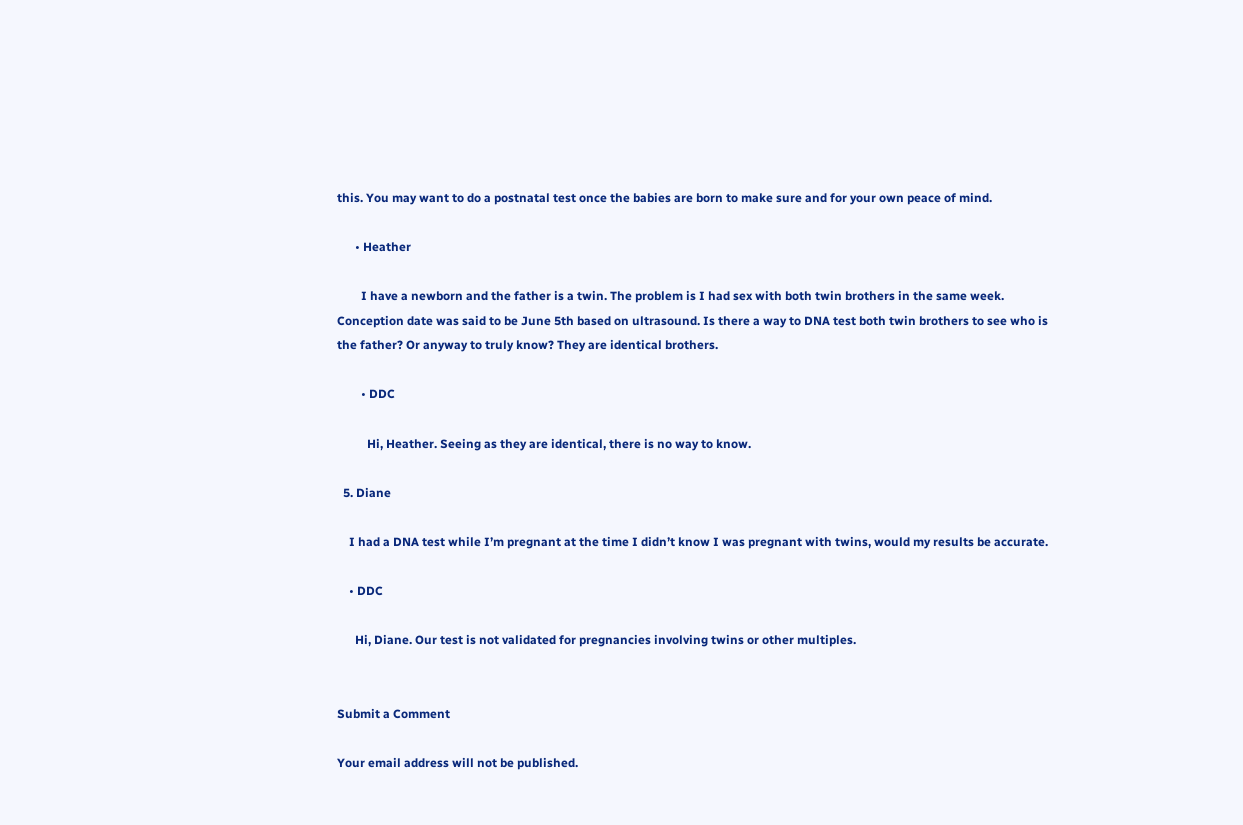this. You may want to do a postnatal test once the babies are born to make sure and for your own peace of mind.

      • Heather

        I have a newborn and the father is a twin. The problem is I had sex with both twin brothers in the same week. Conception date was said to be June 5th based on ultrasound. Is there a way to DNA test both twin brothers to see who is the father? Or anyway to truly know? They are identical brothers.

        • DDC

          Hi, Heather. Seeing as they are identical, there is no way to know.

  5. Diane

    I had a DNA test while I’m pregnant at the time I didn’t know I was pregnant with twins, would my results be accurate.

    • DDC

      Hi, Diane. Our test is not validated for pregnancies involving twins or other multiples.


Submit a Comment

Your email address will not be published.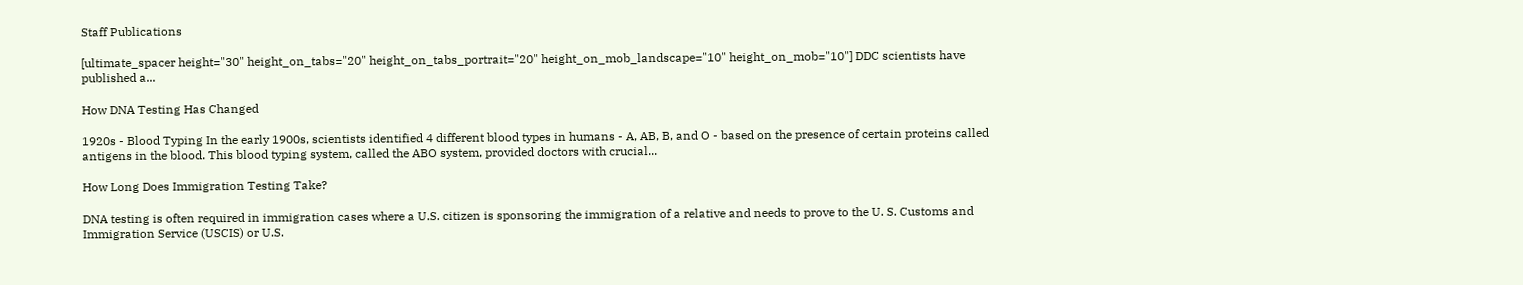Staff Publications

[ultimate_spacer height="30" height_on_tabs="20" height_on_tabs_portrait="20" height_on_mob_landscape="10" height_on_mob="10"] DDC scientists have published a...

How DNA Testing Has Changed

1920s - Blood Typing In the early 1900s, scientists identified 4 different blood types in humans - A, AB, B, and O - based on the presence of certain proteins called antigens in the blood. This blood typing system, called the ABO system, provided doctors with crucial...

How Long Does Immigration Testing Take?

DNA testing is often required in immigration cases where a U.S. citizen is sponsoring the immigration of a relative and needs to prove to the U. S. Customs and Immigration Service (USCIS) or U.S.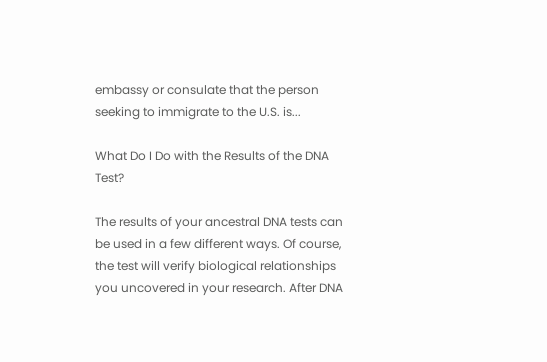embassy or consulate that the person seeking to immigrate to the U.S. is...

What Do I Do with the Results of the DNA Test?

The results of your ancestral DNA tests can be used in a few different ways. Of course, the test will verify biological relationships you uncovered in your research. After DNA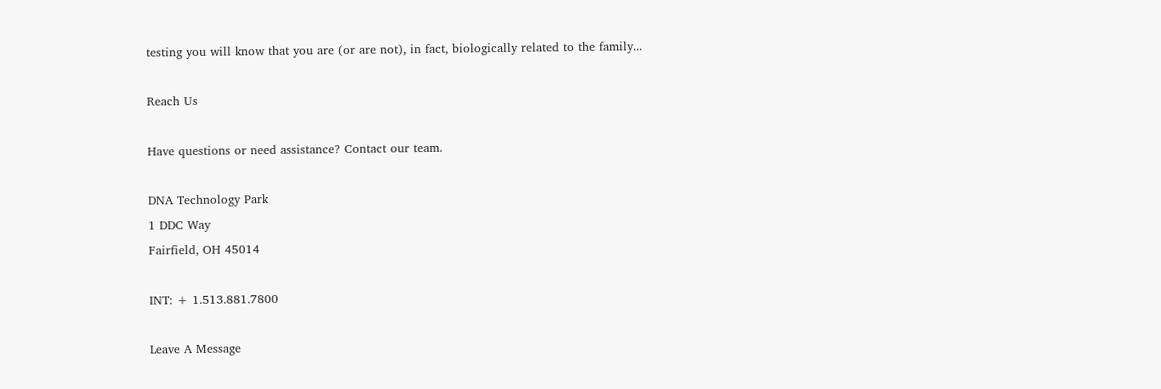testing you will know that you are (or are not), in fact, biologically related to the family...

Reach Us

Have questions or need assistance? Contact our team.

DNA Technology Park
1 DDC Way
Fairfield, OH 45014

INT: + 1.513.881.7800

Leave A Message